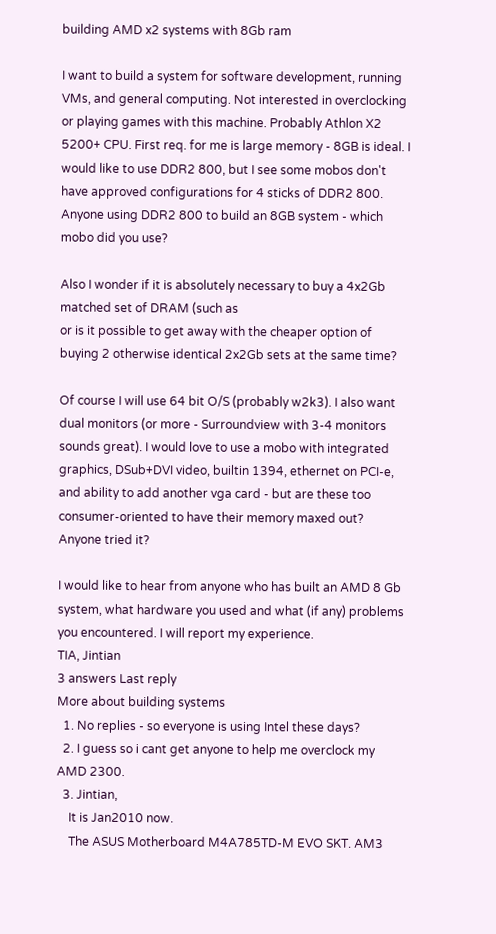building AMD x2 systems with 8Gb ram

I want to build a system for software development, running VMs, and general computing. Not interested in overclocking or playing games with this machine. Probably Athlon X2 5200+ CPU. First req. for me is large memory - 8GB is ideal. I would like to use DDR2 800, but I see some mobos don't have approved configurations for 4 sticks of DDR2 800. Anyone using DDR2 800 to build an 8GB system - which mobo did you use?

Also I wonder if it is absolutely necessary to buy a 4x2Gb matched set of DRAM (such as
or is it possible to get away with the cheaper option of buying 2 otherwise identical 2x2Gb sets at the same time?

Of course I will use 64 bit O/S (probably w2k3). I also want dual monitors (or more - Surroundview with 3-4 monitors sounds great). I would love to use a mobo with integrated graphics, DSub+DVI video, builtin 1394, ethernet on PCI-e, and ability to add another vga card - but are these too consumer-oriented to have their memory maxed out? Anyone tried it?

I would like to hear from anyone who has built an AMD 8 Gb system, what hardware you used and what (if any) problems you encountered. I will report my experience.
TIA, Jintian
3 answers Last reply
More about building systems
  1. No replies - so everyone is using Intel these days?
  2. I guess so i cant get anyone to help me overclock my AMD 2300.
  3. Jintian,
    It is Jan2010 now.
    The ASUS Motherboard M4A785TD-M EVO SKT. AM3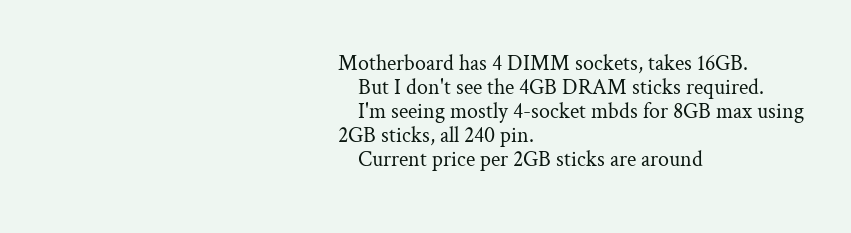Motherboard has 4 DIMM sockets, takes 16GB.
    But I don't see the 4GB DRAM sticks required.
    I'm seeing mostly 4-socket mbds for 8GB max using 2GB sticks, all 240 pin.
    Current price per 2GB sticks are around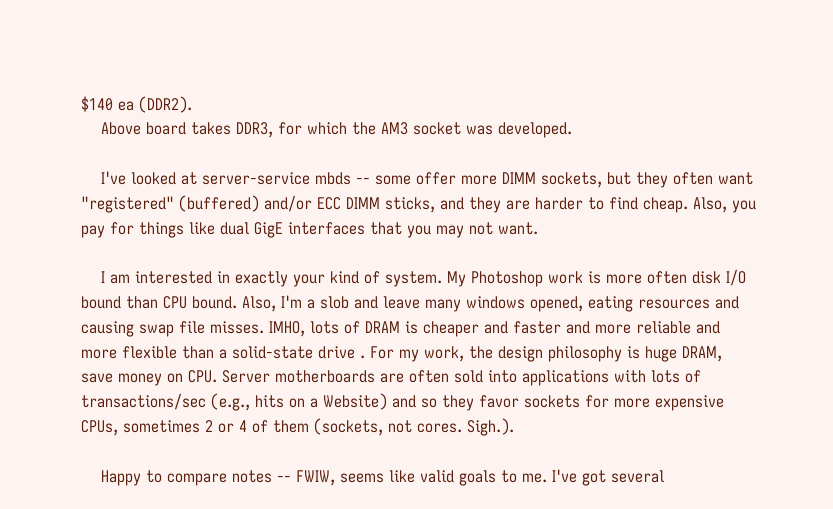$140 ea (DDR2).
    Above board takes DDR3, for which the AM3 socket was developed.

    I've looked at server-service mbds -- some offer more DIMM sockets, but they often want "registered" (buffered) and/or ECC DIMM sticks, and they are harder to find cheap. Also, you pay for things like dual GigE interfaces that you may not want.

    I am interested in exactly your kind of system. My Photoshop work is more often disk I/O bound than CPU bound. Also, I'm a slob and leave many windows opened, eating resources and causing swap file misses. IMHO, lots of DRAM is cheaper and faster and more reliable and more flexible than a solid-state drive . For my work, the design philosophy is huge DRAM, save money on CPU. Server motherboards are often sold into applications with lots of transactions/sec (e.g., hits on a Website) and so they favor sockets for more expensive CPUs, sometimes 2 or 4 of them (sockets, not cores. Sigh.).

    Happy to compare notes -- FWIW, seems like valid goals to me. I've got several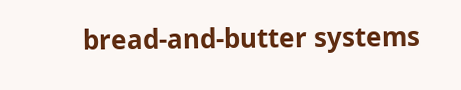bread-and-butter systems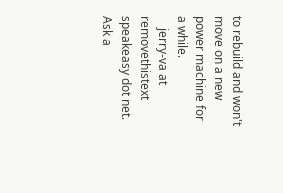to rebuild and won't move on a new power machine for a while.
    jerry-va at removethistext speakeasy dot net.
Ask a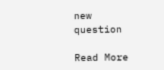new question

Read More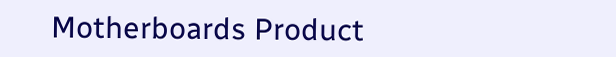Motherboards Product